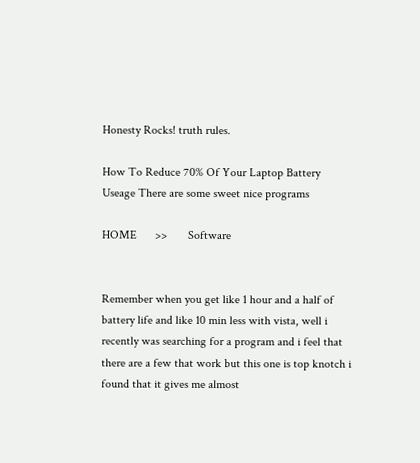Honesty Rocks! truth rules.

How To Reduce 70% Of Your Laptop Battery Useage There are some sweet nice programs

HOME      >>       Software


Remember when you get like 1 hour and a half of battery life and like 10 min less with vista, well i recently was searching for a program and i feel that there are a few that work but this one is top knotch i found that it gives me almost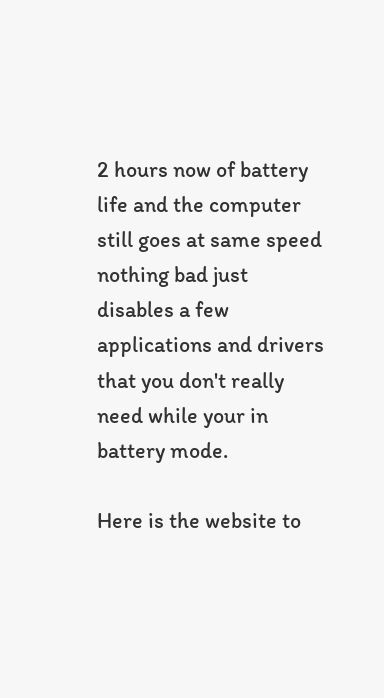2 hours now of battery life and the computer still goes at same speed nothing bad just disables a few applications and drivers that you don't really need while your in battery mode.

Here is the website to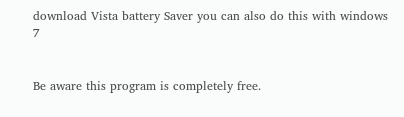download Vista battery Saver you can also do this with windows 7


Be aware this program is completely free.